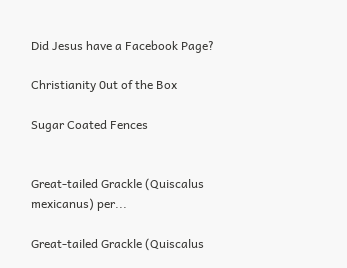Did Jesus have a Facebook Page?

Christianity 0ut of the Box

Sugar Coated Fences


Great-tailed Grackle (Quiscalus mexicanus) per...

Great-tailed Grackle (Quiscalus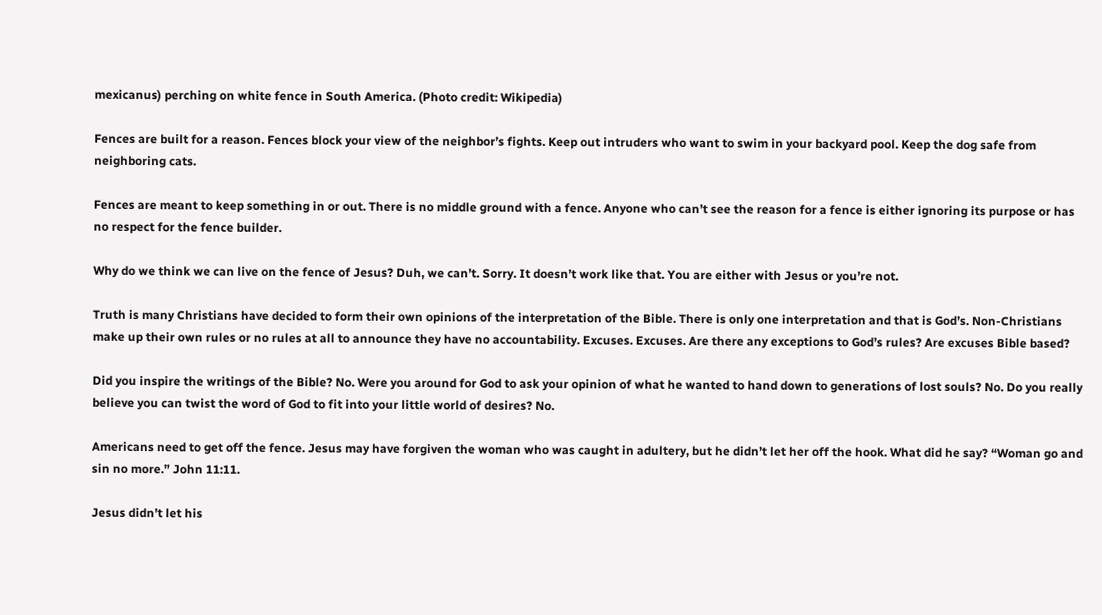mexicanus) perching on white fence in South America. (Photo credit: Wikipedia)

Fences are built for a reason. Fences block your view of the neighbor’s fights. Keep out intruders who want to swim in your backyard pool. Keep the dog safe from neighboring cats.

Fences are meant to keep something in or out. There is no middle ground with a fence. Anyone who can’t see the reason for a fence is either ignoring its purpose or has no respect for the fence builder.

Why do we think we can live on the fence of Jesus? Duh, we can’t. Sorry. It doesn’t work like that. You are either with Jesus or you’re not.

Truth is many Christians have decided to form their own opinions of the interpretation of the Bible. There is only one interpretation and that is God’s. Non-Christians make up their own rules or no rules at all to announce they have no accountability. Excuses. Excuses. Are there any exceptions to God’s rules? Are excuses Bible based?

Did you inspire the writings of the Bible? No. Were you around for God to ask your opinion of what he wanted to hand down to generations of lost souls? No. Do you really believe you can twist the word of God to fit into your little world of desires? No.

Americans need to get off the fence. Jesus may have forgiven the woman who was caught in adultery, but he didn’t let her off the hook. What did he say? “Woman go and sin no more.” John 11:11.

Jesus didn’t let his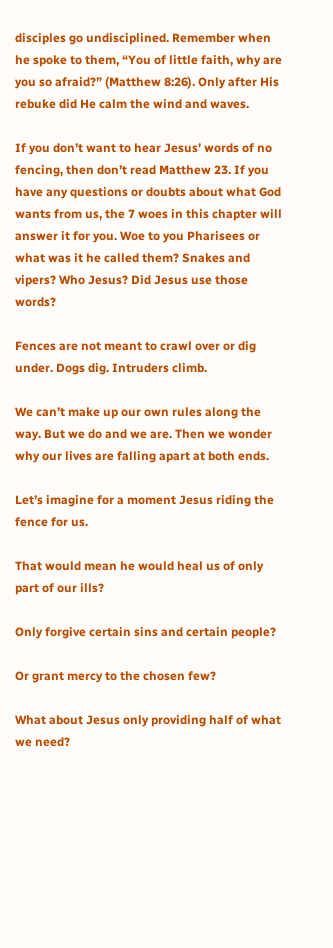disciples go undisciplined. Remember when he spoke to them, “You of little faith, why are you so afraid?” (Matthew 8:26). Only after His rebuke did He calm the wind and waves.

If you don’t want to hear Jesus’ words of no fencing, then don’t read Matthew 23. If you have any questions or doubts about what God wants from us, the 7 woes in this chapter will answer it for you. Woe to you Pharisees or what was it he called them? Snakes and vipers? Who Jesus? Did Jesus use those words?

Fences are not meant to crawl over or dig under. Dogs dig. Intruders climb.

We can’t make up our own rules along the way. But we do and we are. Then we wonder why our lives are falling apart at both ends.

Let’s imagine for a moment Jesus riding the fence for us.

That would mean he would heal us of only part of our ills?

Only forgive certain sins and certain people?

Or grant mercy to the chosen few?

What about Jesus only providing half of what we need?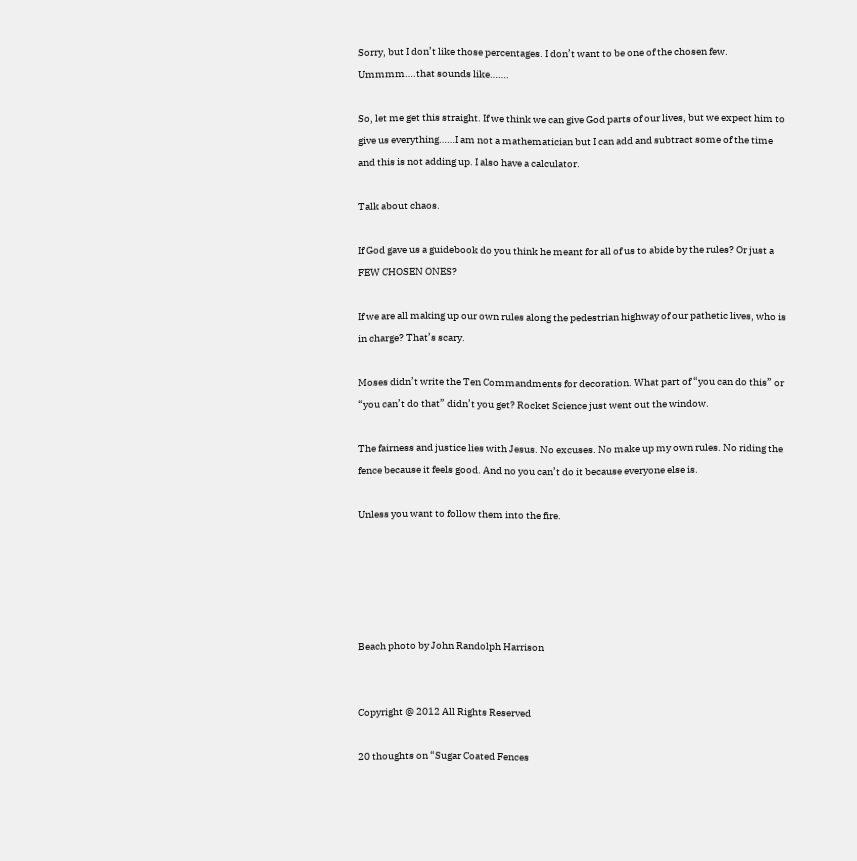Sorry, but I don’t like those percentages. I don’t want to be one of the chosen few. Ummmm….that sounds like…….

So, let me get this straight. If we think we can give God parts of our lives, but we expect him to give us everything……I am not a mathematician but I can add and subtract some of the time and this is not adding up. I also have a calculator.

Talk about chaos.

If God gave us a guidebook do you think he meant for all of us to abide by the rules? Or just a FEW CHOSEN ONES?

If we are all making up our own rules along the pedestrian highway of our pathetic lives, who is in charge? That’s scary.

Moses didn’t write the Ten Commandments for decoration. What part of “you can do this” or “you can’t do that” didn’t you get? Rocket Science just went out the window.

The fairness and justice lies with Jesus. No excuses. No make up my own rules. No riding the fence because it feels good. And no you can’t do it because everyone else is.

Unless you want to follow them into the fire.





Beach photo by John Randolph Harrison


Copyright @ 2012 All Rights Reserved

20 thoughts on “Sugar Coated Fences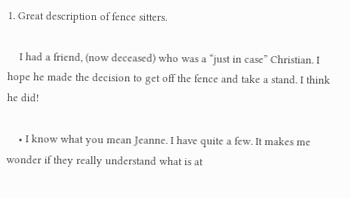1. Great description of fence sitters.

    I had a friend, (now deceased) who was a “just in case” Christian. I hope he made the decision to get off the fence and take a stand. I think he did!

    • I know what you mean Jeanne. I have quite a few. It makes me wonder if they really understand what is at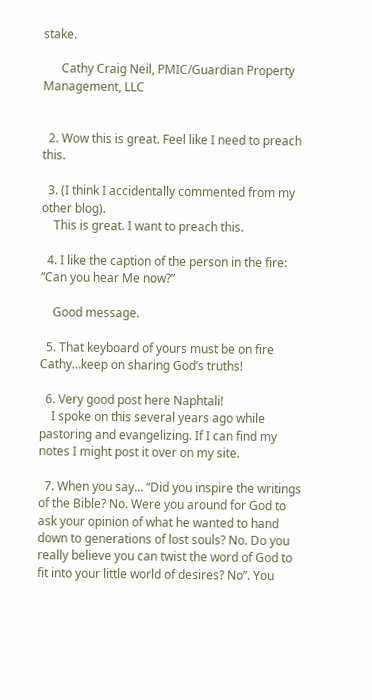stake.

      Cathy Craig Neil, PMIC/Guardian Property Management, LLC


  2. Wow this is great. Feel like I need to preach this.

  3. (I think I accidentally commented from my other blog).
    This is great. I want to preach this.

  4. I like the caption of the person in the fire: “Can you hear Me now?”

    Good message.

  5. That keyboard of yours must be on fire Cathy…keep on sharing God’s truths!

  6. Very good post here Naphtali!
    I spoke on this several years ago while pastoring and evangelizing. If I can find my notes I might post it over on my site.

  7. When you say… “Did you inspire the writings of the Bible? No. Were you around for God to ask your opinion of what he wanted to hand down to generations of lost souls? No. Do you really believe you can twist the word of God to fit into your little world of desires? No”. You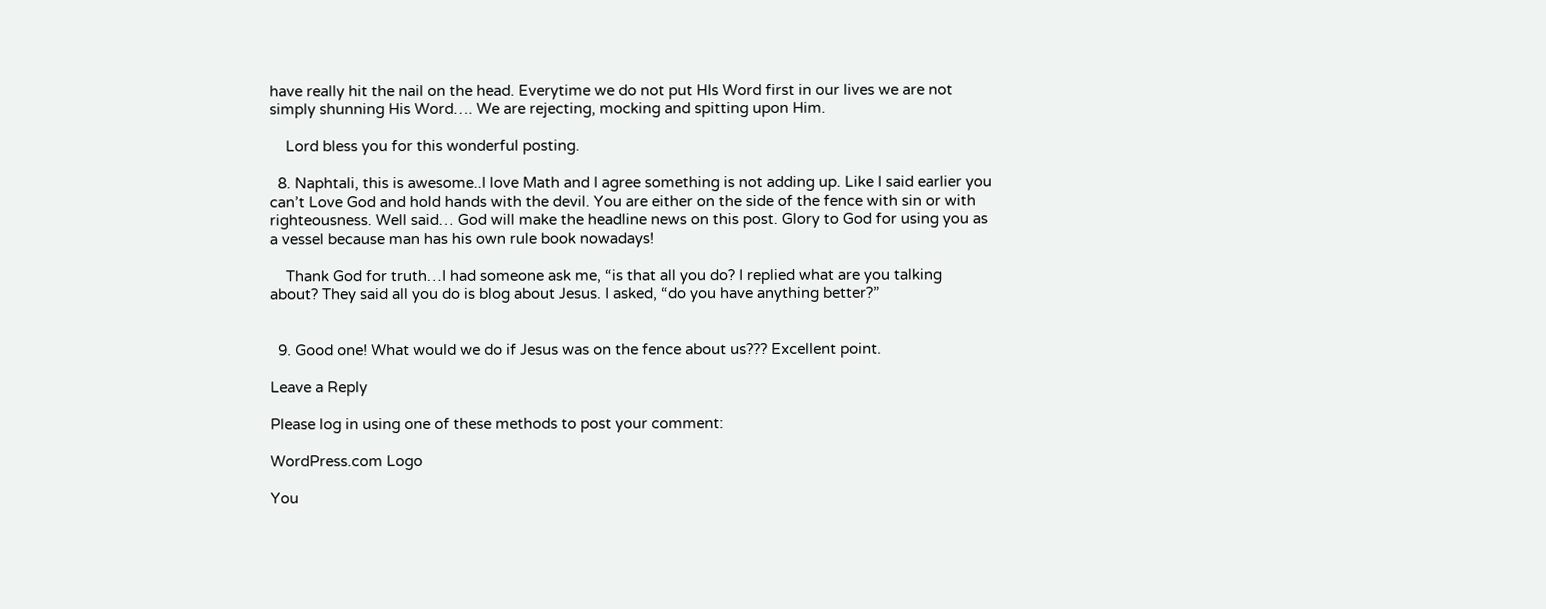have really hit the nail on the head. Everytime we do not put HIs Word first in our lives we are not simply shunning His Word…. We are rejecting, mocking and spitting upon Him.

    Lord bless you for this wonderful posting.

  8. Naphtali, this is awesome..I love Math and I agree something is not adding up. Like I said earlier you can’t Love God and hold hands with the devil. You are either on the side of the fence with sin or with righteousness. Well said… God will make the headline news on this post. Glory to God for using you as a vessel because man has his own rule book nowadays!

    Thank God for truth…I had someone ask me, “is that all you do? I replied what are you talking about? They said all you do is blog about Jesus. I asked, “do you have anything better?”


  9. Good one! What would we do if Jesus was on the fence about us??? Excellent point.

Leave a Reply

Please log in using one of these methods to post your comment:

WordPress.com Logo

You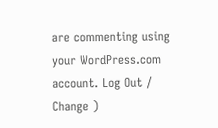are commenting using your WordPress.com account. Log Out / Change )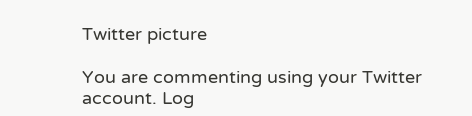Twitter picture

You are commenting using your Twitter account. Log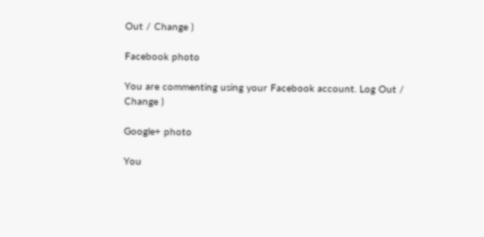Out / Change )

Facebook photo

You are commenting using your Facebook account. Log Out / Change )

Google+ photo

You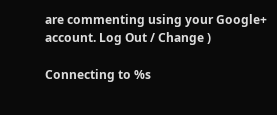are commenting using your Google+ account. Log Out / Change )

Connecting to %s